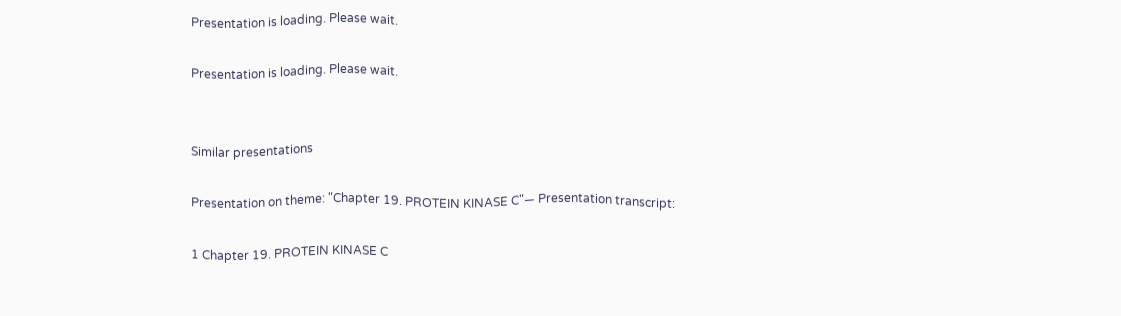Presentation is loading. Please wait.

Presentation is loading. Please wait.


Similar presentations

Presentation on theme: "Chapter 19. PROTEIN KINASE C"— Presentation transcript:

1 Chapter 19. PROTEIN KINASE C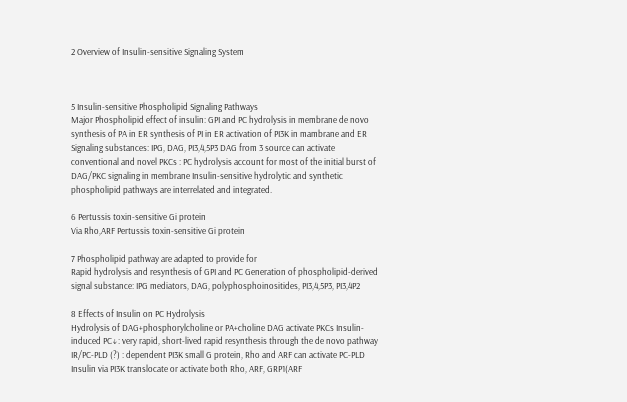2 Overview of Insulin-sensitive Signaling System



5 Insulin-sensitive Phospholipid Signaling Pathways
Major Phospholipid effect of insulin: GPI and PC hydrolysis in membrane de novo synthesis of PA in ER synthesis of PI in ER activation of PI3K in mambrane and ER Signaling substances: IPG, DAG, PI3,4,5P3 DAG from 3 source can activate conventional and novel PKCs : PC hydrolysis account for most of the initial burst of DAG/PKC signaling in membrane Insulin-sensitive hydrolytic and synthetic phospholipid pathways are interrelated and integrated.

6 Pertussis toxin-sensitive Gi protein
Via Rho,ARF Pertussis toxin-sensitive Gi protein

7 Phospholipid pathway are adapted to provide for
Rapid hydrolysis and resynthesis of GPI and PC Generation of phospholipid-derived signal substance: IPG mediators, DAG, polyphosphoinositides, PI3,4,5P3, PI3,4P2

8 Effects of Insulin on PC Hydrolysis
Hydrolysis of DAG+phosphorylcholine or PA+choline DAG activate PKCs Insulin-induced PC↓: very rapid, short-lived rapid resynthesis through the de novo pathway IR/PC-PLD (?) : dependent PI3K small G protein, Rho and ARF can activate PC-PLD Insulin via PI3K translocate or activate both Rho, ARF, GRP1(ARF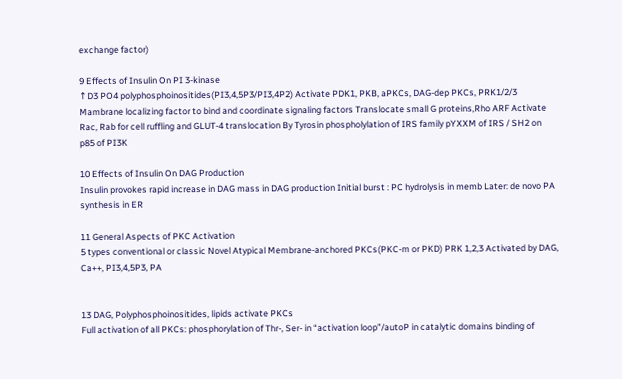exchange factor)

9 Effects of Insulin On PI 3-kinase
↑D3 PO4 polyphosphoinositides(PI3,4,5P3/PI3,4P2) Activate PDK1, PKB, aPKCs, DAG-dep PKCs, PRK1/2/3 Mambrane localizing factor to bind and coordinate signaling factors Translocate small G proteins,Rho ARF Activate Rac, Rab for cell ruffling and GLUT-4 translocation By Tyrosin phospholylation of IRS family pYXXM of IRS / SH2 on p85 of PI3K

10 Effects of Insulin On DAG Production
Insulin provokes rapid increase in DAG mass in DAG production Initial burst : PC hydrolysis in memb Later: de novo PA synthesis in ER

11 General Aspects of PKC Activation
5 types conventional or classic Novel Atypical Membrane-anchored PKCs(PKC-m or PKD) PRK 1,2,3 Activated by DAG, Ca++, PI3,4,5P3, PA


13 DAG, Polyphosphoinositides, lipids activate PKCs
Full activation of all PKCs: phosphorylation of Thr-, Ser- in “activation loop”/autoP in catalytic domains binding of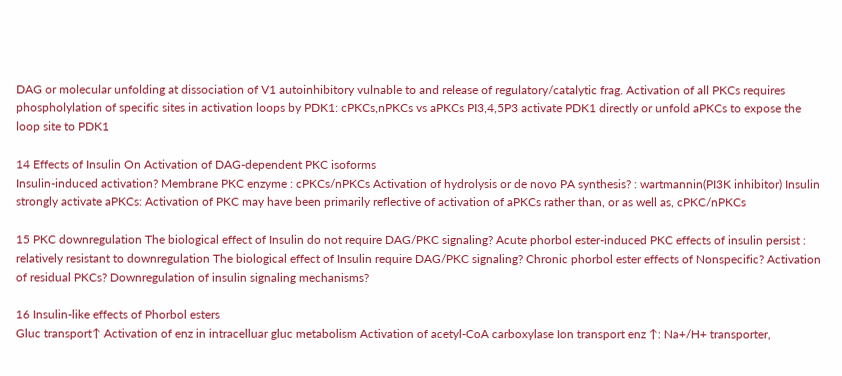DAG or molecular unfolding at dissociation of V1 autoinhibitory vulnable to and release of regulatory/catalytic frag. Activation of all PKCs requires phospholylation of specific sites in activation loops by PDK1: cPKCs,nPKCs vs aPKCs PI3,4,5P3 activate PDK1 directly or unfold aPKCs to expose the loop site to PDK1

14 Effects of Insulin On Activation of DAG-dependent PKC isoforms
Insulin-induced activation? Membrane PKC enzyme : cPKCs/nPKCs Activation of hydrolysis or de novo PA synthesis? : wartmannin(PI3K inhibitor) Insulin strongly activate aPKCs: Activation of PKC may have been primarily reflective of activation of aPKCs rather than, or as well as, cPKC/nPKCs

15 PKC downregulation The biological effect of Insulin do not require DAG/PKC signaling? Acute phorbol ester-induced PKC effects of insulin persist : relatively resistant to downregulation The biological effect of Insulin require DAG/PKC signaling? Chronic phorbol ester effects of Nonspecific? Activation of residual PKCs? Downregulation of insulin signaling mechanisms?

16 Insulin-like effects of Phorbol esters
Gluc transport↑ Activation of enz in intracelluar gluc metabolism Activation of acetyl-CoA carboxylase Ion transport enz ↑: Na+/H+ transporter,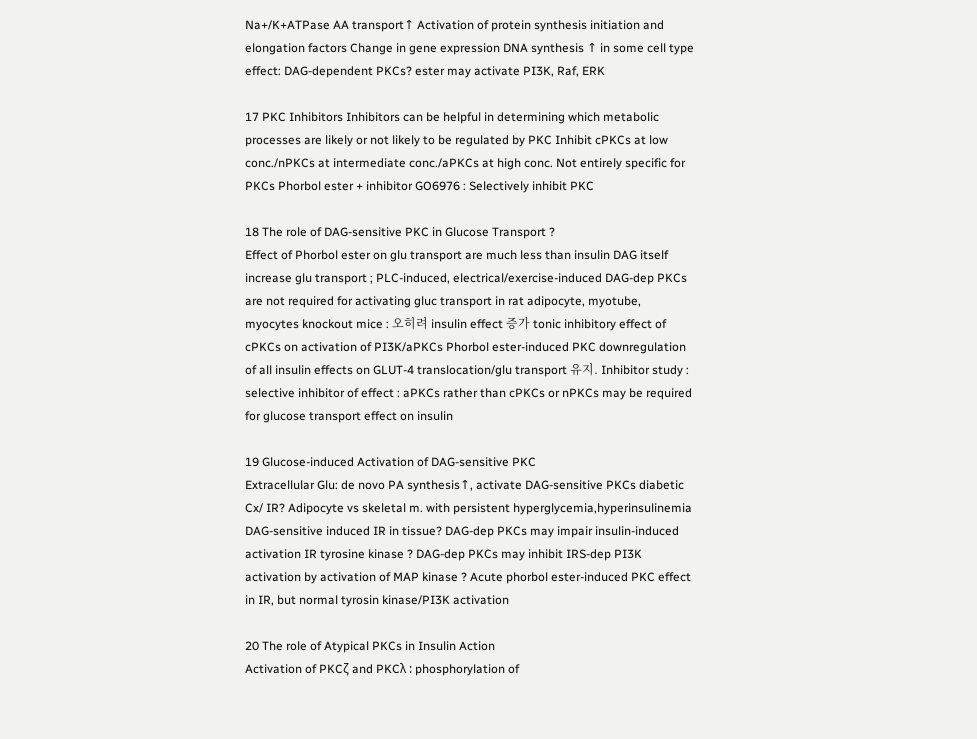Na+/K+ATPase AA transport↑ Activation of protein synthesis initiation and elongation factors Change in gene expression DNA synthesis ↑ in some cell type effect: DAG-dependent PKCs? ester may activate PI3K, Raf, ERK

17 PKC Inhibitors Inhibitors can be helpful in determining which metabolic processes are likely or not likely to be regulated by PKC Inhibit cPKCs at low conc./nPKCs at intermediate conc./aPKCs at high conc. Not entirely specific for PKCs Phorbol ester + inhibitor GO6976 : Selectively inhibit PKC

18 The role of DAG-sensitive PKC in Glucose Transport ?
Effect of Phorbol ester on glu transport are much less than insulin DAG itself increase glu transport ; PLC-induced, electrical/exercise-induced DAG-dep PKCs are not required for activating gluc transport in rat adipocyte, myotube, myocytes knockout mice : 오히려 insulin effect 증가 tonic inhibitory effect of cPKCs on activation of PI3K/aPKCs Phorbol ester-induced PKC downregulation of all insulin effects on GLUT-4 translocation/glu transport 유지. Inhibitor study : selective inhibitor of effect : aPKCs rather than cPKCs or nPKCs may be required for glucose transport effect on insulin

19 Glucose-induced Activation of DAG-sensitive PKC
Extracellular Glu: de novo PA synthesis↑, activate DAG-sensitive PKCs diabetic Cx/ IR? Adipocyte vs skeletal m. with persistent hyperglycemia,hyperinsulinemia DAG-sensitive induced IR in tissue? DAG-dep PKCs may impair insulin-induced activation IR tyrosine kinase ? DAG-dep PKCs may inhibit IRS-dep PI3K activation by activation of MAP kinase ? Acute phorbol ester-induced PKC effect in IR, but normal tyrosin kinase/PI3K activation

20 The role of Atypical PKCs in Insulin Action
Activation of PKCζ and PKCλ : phosphorylation of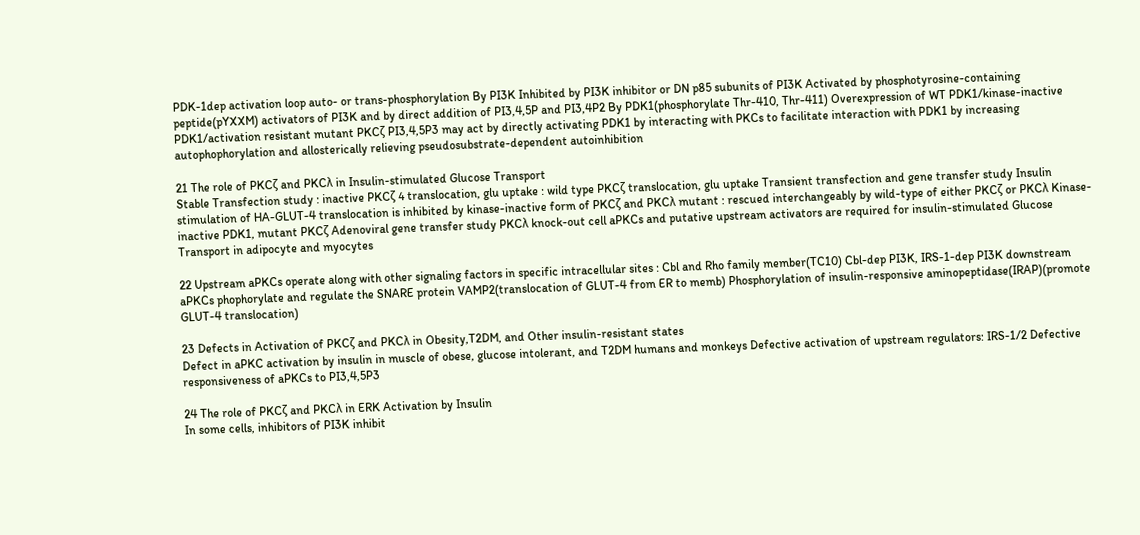PDK-1dep activation loop auto- or trans-phosphorylation By PI3K Inhibited by PI3K inhibitor or DN p85 subunits of PI3K Activated by phosphotyrosine-containing peptide(pYXXM) activators of PI3K and by direct addition of PI3,4,5P and PI3,4P2 By PDK1(phosphorylate Thr-410, Thr-411) Overexpression of WT PDK1/kinase-inactive PDK1/activation resistant mutant PKCζ PI3,4,5P3 may act by directly activating PDK1 by interacting with PKCs to facilitate interaction with PDK1 by increasing autophophorylation and allosterically relieving pseudosubstrate-dependent autoinhibition

21 The role of PKCζ and PKCλ in Insulin-stimulated Glucose Transport
Stable Transfection study : inactive PKCζ 4 translocation, glu uptake : wild type PKCζ translocation, glu uptake Transient transfection and gene transfer study Insulin stimulation of HA-GLUT-4 translocation is inhibited by kinase-inactive form of PKCζ and PKCλ mutant : rescued interchangeably by wild-type of either PKCζ or PKCλ Kinase-inactive PDK1, mutant PKCζ Adenoviral gene transfer study PKCλ knock-out cell aPKCs and putative upstream activators are required for insulin-stimulated Glucose Transport in adipocyte and myocytes

22 Upstream aPKCs operate along with other signaling factors in specific intracellular sites : Cbl and Rho family member(TC10) Cbl-dep PI3K, IRS-1-dep PI3K downstream aPKCs phophorylate and regulate the SNARE protein VAMP2(translocation of GLUT-4 from ER to memb) Phosphorylation of insulin-responsive aminopeptidase(IRAP)(promote GLUT-4 translocation)

23 Defects in Activation of PKCζ and PKCλ in Obesity,T2DM, and Other insulin-resistant states
Defect in aPKC activation by insulin in muscle of obese, glucose intolerant, and T2DM humans and monkeys Defective activation of upstream regulators: IRS-1/2 Defective responsiveness of aPKCs to PI3,4,5P3

24 The role of PKCζ and PKCλ in ERK Activation by Insulin
In some cells, inhibitors of PI3K inhibit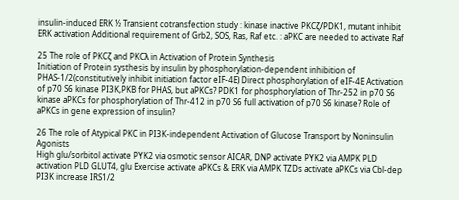insulin-induced ERK ½ Transient cotransfection study : kinase inactive PKCζ/PDK1, mutant inhibit ERK activation Additional requirement of Grb2, SOS, Ras, Raf etc. : aPKC are needed to activate Raf

25 The role of PKCζ and PKCλ in Activation of Protein Synthesis
Initiation of Protein systhesis by insulin by phosphorylation-dependent inhibition of PHAS-1/2(constitutively inhibit initiation factor eIF-4E) Direct phosphorylation of eIF-4E Activation of p70 S6 kinase PI3K,PKB for PHAS, but aPKCs? PDK1 for phosphorylation of Thr-252 in p70 S6 kinase aPKCs for phosphorylation of Thr-412 in p70 S6 full activation of p70 S6 kinase? Role of aPKCs in gene expression of insulin?

26 The role of Atypical PKC in PI3K-independent Activation of Glucose Transport by Noninsulin Agonists
High glu/sorbitol activate PYK2 via osmotic sensor AICAR, DNP activate PYK2 via AMPK PLD activation PLD GLUT4, glu Exercise activate aPKCs & ERK via AMPK TZDs activate aPKCs via Cbl-dep PI3K increase IRS1/2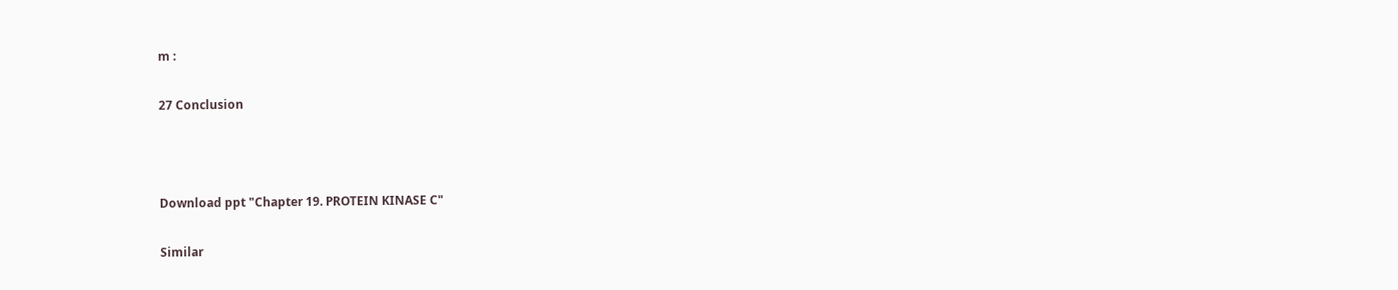m :

27 Conclusion



Download ppt "Chapter 19. PROTEIN KINASE C"

Similar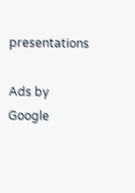presentations

Ads by Google